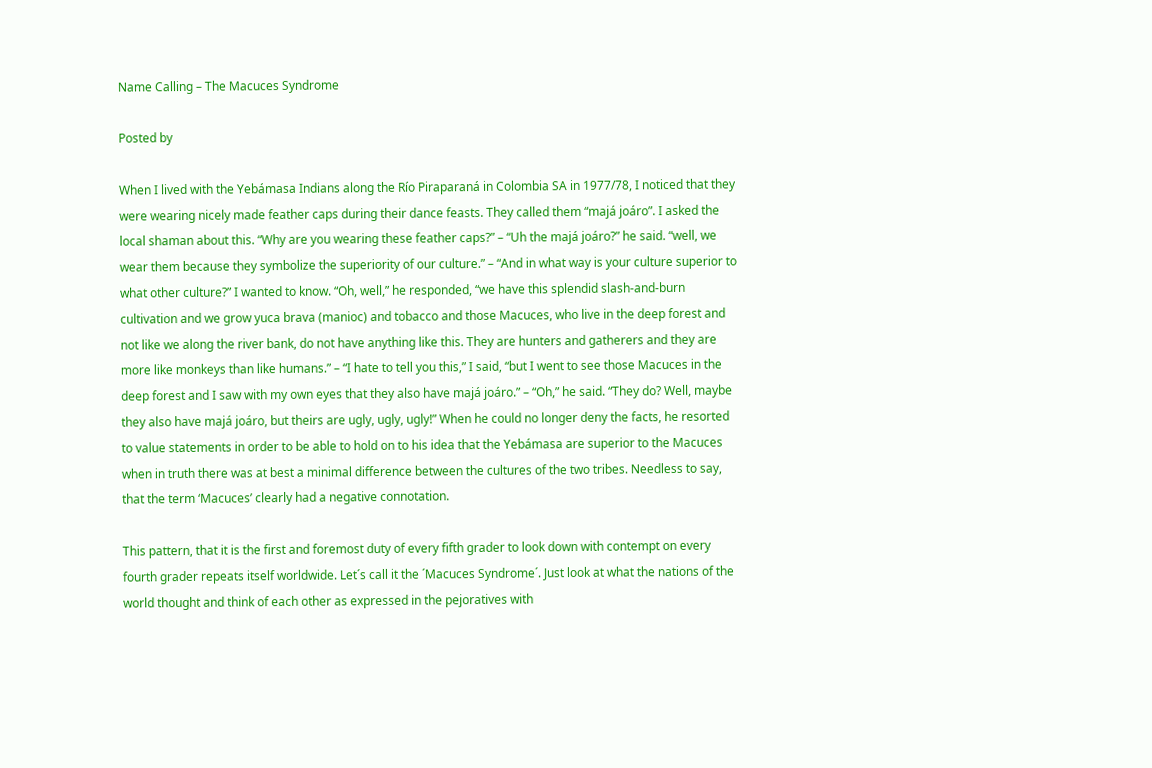Name Calling – The Macuces Syndrome

Posted by

When I lived with the Yebámasa Indians along the Río Piraparaná in Colombia SA in 1977/78, I noticed that they were wearing nicely made feather caps during their dance feasts. They called them “majá joáro”. I asked the local shaman about this. “Why are you wearing these feather caps?” – “Uh the majá joáro?” he said. “well, we wear them because they symbolize the superiority of our culture.” – “And in what way is your culture superior to what other culture?” I wanted to know. “Oh, well,” he responded, “we have this splendid slash-and-burn cultivation and we grow yuca brava (manioc) and tobacco and those Macuces, who live in the deep forest and not like we along the river bank, do not have anything like this. They are hunters and gatherers and they are more like monkeys than like humans.” – “I hate to tell you this,” I said, “but I went to see those Macuces in the deep forest and I saw with my own eyes that they also have majá joáro.” – “Oh,” he said. “They do? Well, maybe they also have majá joáro, but theirs are ugly, ugly, ugly!” When he could no longer deny the facts, he resorted to value statements in order to be able to hold on to his idea that the Yebámasa are superior to the Macuces when in truth there was at best a minimal difference between the cultures of the two tribes. Needless to say, that the term ‘Macuces’ clearly had a negative connotation.

This pattern, that it is the first and foremost duty of every fifth grader to look down with contempt on every fourth grader repeats itself worldwide. Let´s call it the ´Macuces Syndrome´. Just look at what the nations of the world thought and think of each other as expressed in the pejoratives with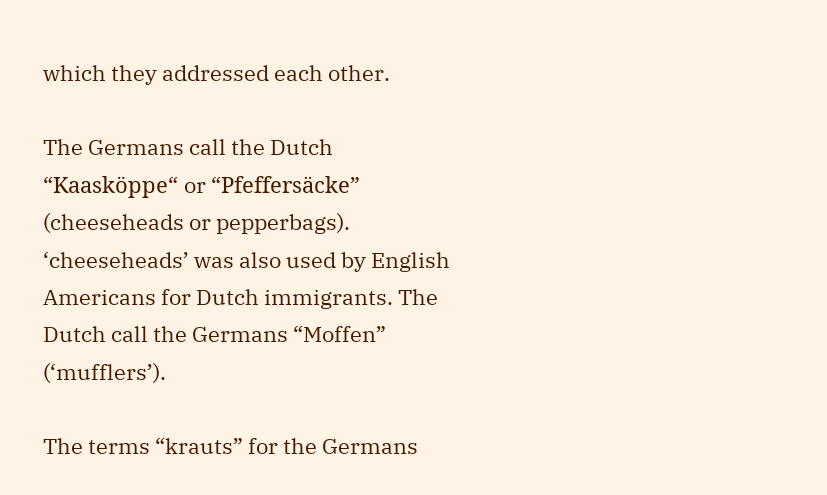which they addressed each other.

The Germans call the Dutch “Kaasköppe“ or “Pfeffersäcke” (cheeseheads or pepperbags). ‘cheeseheads’ was also used by English Americans for Dutch immigrants. The Dutch call the Germans “Moffen” (‘mufflers’).

The terms “krauts” for the Germans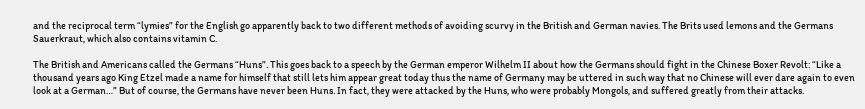and the reciprocal term “lymies” for the English go apparently back to two different methods of avoiding scurvy in the British and German navies. The Brits used lemons and the Germans Sauerkraut, which also contains vitamin C.

The British and Americans called the Germans “Huns”. This goes back to a speech by the German emperor Wilhelm II about how the Germans should fight in the Chinese Boxer Revolt: “Like a thousand years ago King Etzel made a name for himself that still lets him appear great today thus the name of Germany may be uttered in such way that no Chinese will ever dare again to even look at a German…” But of course, the Germans have never been Huns. In fact, they were attacked by the Huns, who were probably Mongols, and suffered greatly from their attacks.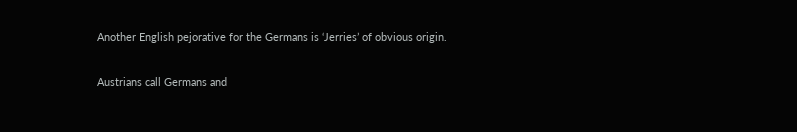Another English pejorative for the Germans is ‘Jerries’ of obvious origin.

Austrians call Germans and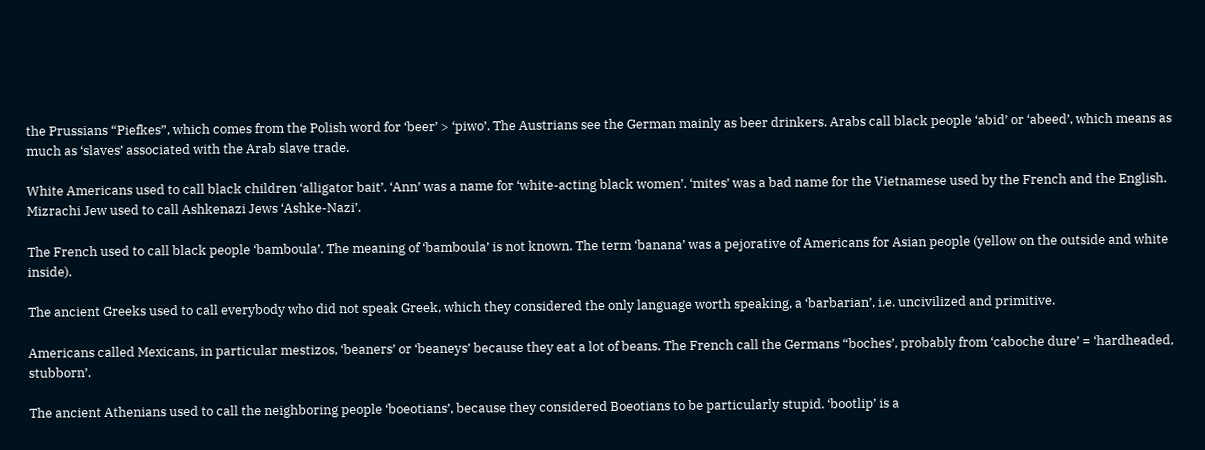the Prussians “Piefkes”, which comes from the Polish word for ‘beer’ > ‘piwo’. The Austrians see the German mainly as beer drinkers. Arabs call black people ‘abid’ or ‘abeed’, which means as much as ‘slaves’ associated with the Arab slave trade.

White Americans used to call black children ‘alligator bait’. ‘Ann’ was a name for ‘white-acting black women’. ‘mites’ was a bad name for the Vietnamese used by the French and the English. Mizrachi Jew used to call Ashkenazi Jews ‘Ashke-Nazi’.

The French used to call black people ‘bamboula’. The meaning of ‘bamboula’ is not known. The term ‘banana’ was a pejorative of Americans for Asian people (yellow on the outside and white inside).

The ancient Greeks used to call everybody who did not speak Greek, which they considered the only language worth speaking, a ‘barbarian’, i.e. uncivilized and primitive.

Americans called Mexicans, in particular mestizos, ‘beaners’ or ‘beaneys’ because they eat a lot of beans. The French call the Germans “boches’, probably from ‘caboche dure’ = ‘hardheaded, stubborn’.

The ancient Athenians used to call the neighboring people ‘boeotians’, because they considered Boeotians to be particularly stupid. ‘bootlip’ is a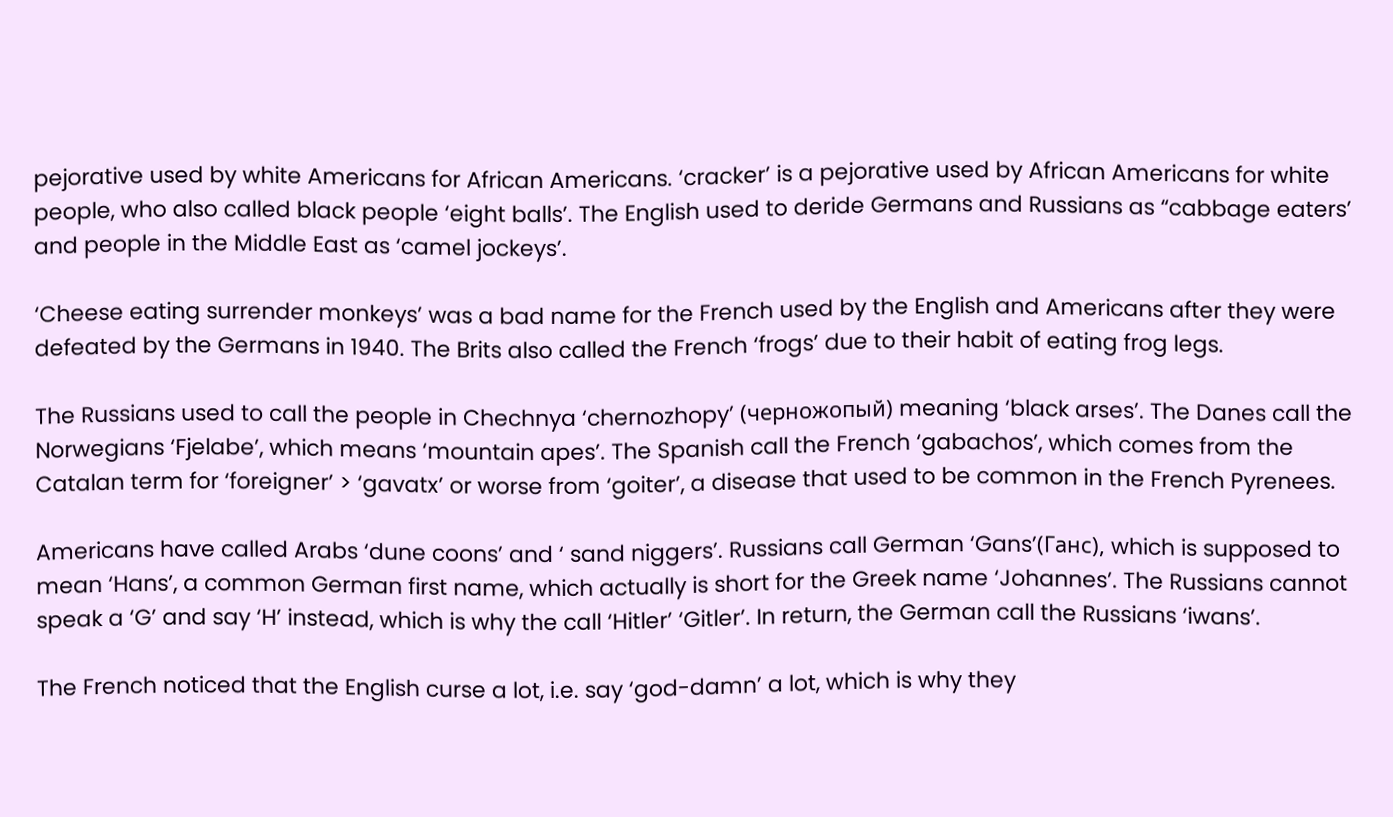pejorative used by white Americans for African Americans. ‘cracker’ is a pejorative used by African Americans for white people, who also called black people ‘eight balls’. The English used to deride Germans and Russians as “cabbage eaters’ and people in the Middle East as ‘camel jockeys’.

‘Cheese eating surrender monkeys’ was a bad name for the French used by the English and Americans after they were defeated by the Germans in 1940. The Brits also called the French ‘frogs’ due to their habit of eating frog legs.

The Russians used to call the people in Chechnya ‘chernozhopy’ (черножопый) meaning ‘black arses’. The Danes call the Norwegians ‘Fjelabe’, which means ‘mountain apes’. The Spanish call the French ‘gabachos’, which comes from the Catalan term for ‘foreigner’ > ‘gavatx’ or worse from ‘goiter’, a disease that used to be common in the French Pyrenees.

Americans have called Arabs ‘dune coons’ and ‘ sand niggers’. Russians call German ‘Gans’(Ганс), which is supposed to mean ‘Hans’, a common German first name, which actually is short for the Greek name ‘Johannes’. The Russians cannot speak a ‘G’ and say ‘H’ instead, which is why the call ‘Hitler’ ‘Gitler’. In return, the German call the Russians ‘iwans’.

The French noticed that the English curse a lot, i.e. say ‘god-damn’ a lot, which is why they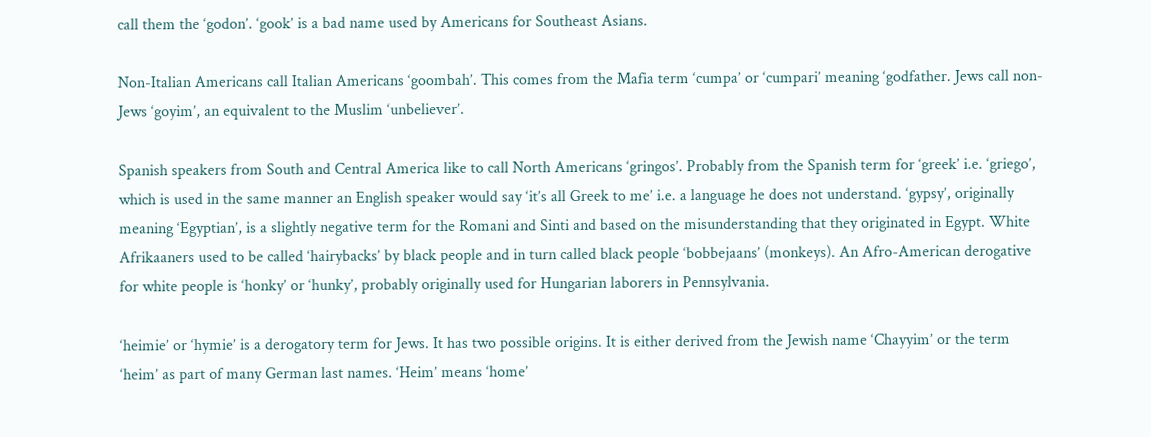call them the ‘godon’. ‘gook’ is a bad name used by Americans for Southeast Asians.

Non-Italian Americans call Italian Americans ‘goombah’. This comes from the Mafia term ‘cumpa’ or ‘cumpari’ meaning ‘godfather. Jews call non-Jews ‘goyim’, an equivalent to the Muslim ‘unbeliever’.

Spanish speakers from South and Central America like to call North Americans ‘gringos’. Probably from the Spanish term for ‘greek’ i.e. ‘griego’, which is used in the same manner an English speaker would say ‘it’s all Greek to me’ i.e. a language he does not understand. ‘gypsy’, originally meaning ‘Egyptian’, is a slightly negative term for the Romani and Sinti and based on the misunderstanding that they originated in Egypt. White Afrikaaners used to be called ‘hairybacks’ by black people and in turn called black people ‘bobbejaans’ (monkeys). An Afro-American derogative for white people is ‘honky’ or ‘hunky’, probably originally used for Hungarian laborers in Pennsylvania.

‘heimie’ or ‘hymie’ is a derogatory term for Jews. It has two possible origins. It is either derived from the Jewish name ‘Chayyim’ or the term ‘heim’ as part of many German last names. ‘Heim’ means ‘home’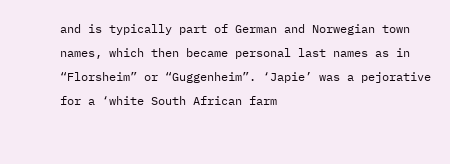and is typically part of German and Norwegian town names, which then became personal last names as in “Florsheim” or “Guggenheim”. ‘Japie’ was a pejorative for a ‘white South African farm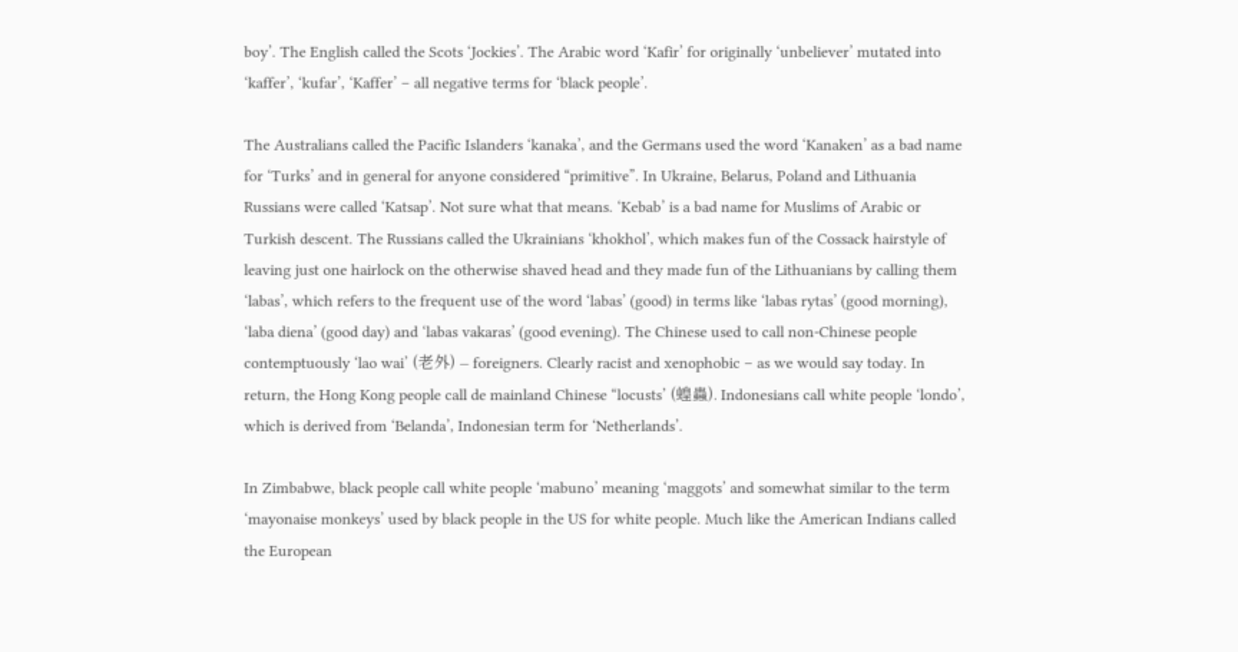boy’. The English called the Scots ‘Jockies’. The Arabic word ‘Kafir’ for originally ‘unbeliever’ mutated into ‘kaffer’, ‘kufar’, ‘Kaffer’ – all negative terms for ‘black people’.

The Australians called the Pacific Islanders ‘kanaka’, and the Germans used the word ‘Kanaken’ as a bad name for ‘Turks’ and in general for anyone considered “primitive”. In Ukraine, Belarus, Poland and Lithuania Russians were called ‘Katsap’. Not sure what that means. ‘Kebab’ is a bad name for Muslims of Arabic or Turkish descent. The Russians called the Ukrainians ‘khokhol’, which makes fun of the Cossack hairstyle of leaving just one hairlock on the otherwise shaved head and they made fun of the Lithuanians by calling them ‘labas’, which refers to the frequent use of the word ‘labas’ (good) in terms like ‘labas rytas’ (good morning), ‘laba diena’ (good day) and ‘labas vakaras’ (good evening). The Chinese used to call non-Chinese people contemptuously ‘lao wai’ (老外) – foreigners. Clearly racist and xenophobic – as we would say today. In return, the Hong Kong people call de mainland Chinese “locusts’ (蝗蟲). Indonesians call white people ‘londo’, which is derived from ‘Belanda’, Indonesian term for ‘Netherlands’.

In Zimbabwe, black people call white people ‘mabuno’ meaning ‘maggots’ and somewhat similar to the term ‘mayonaise monkeys’ used by black people in the US for white people. Much like the American Indians called the European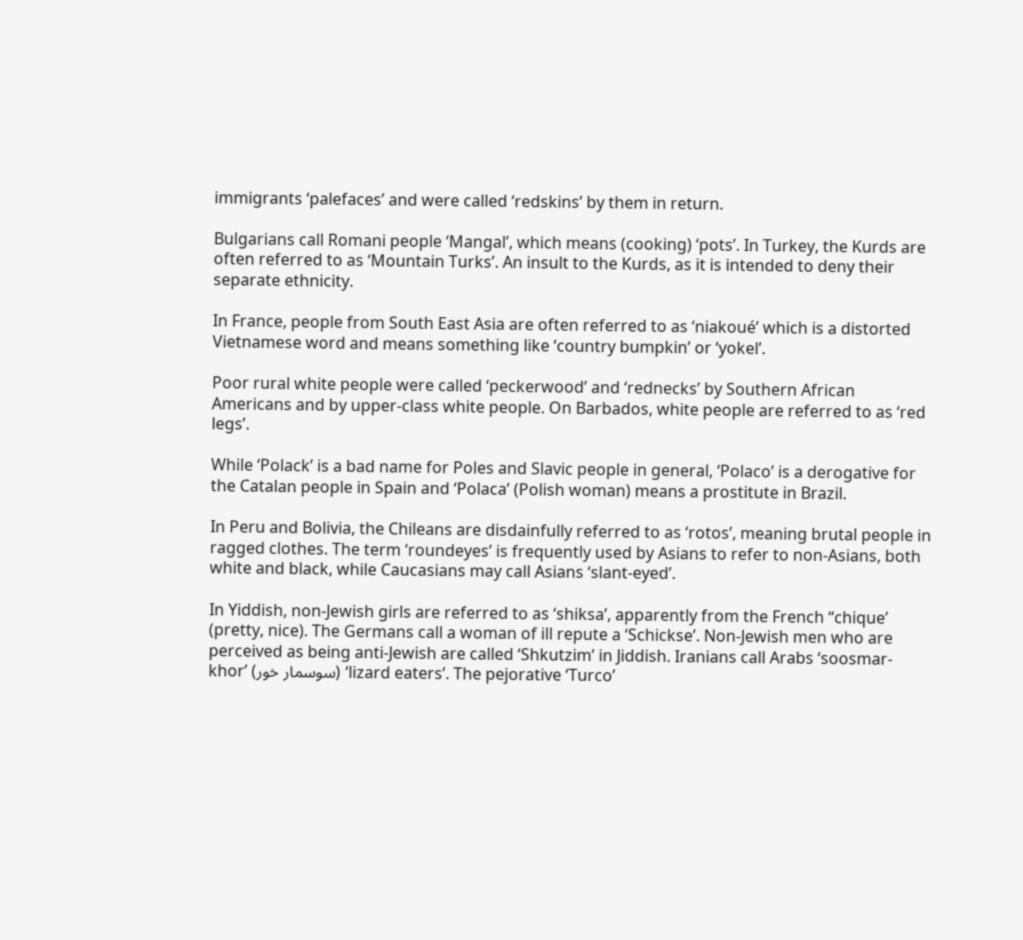immigrants ‘palefaces’ and were called ‘redskins’ by them in return.

Bulgarians call Romani people ‘Mangal’, which means (cooking) ‘pots’. In Turkey, the Kurds are often referred to as ‘Mountain Turks’. An insult to the Kurds, as it is intended to deny their separate ethnicity.

In France, people from South East Asia are often referred to as ‘niakoué’ which is a distorted Vietnamese word and means something like ‘country bumpkin’ or ‘yokel’.

Poor rural white people were called ‘peckerwood’ and ‘rednecks’ by Southern African Americans and by upper-class white people. On Barbados, white people are referred to as ‘red legs’.

While ‘Polack’ is a bad name for Poles and Slavic people in general, ‘Polaco’ is a derogative for the Catalan people in Spain and ‘Polaca’ (Polish woman) means a prostitute in Brazil.

In Peru and Bolivia, the Chileans are disdainfully referred to as ‘rotos’, meaning brutal people in ragged clothes. The term ‘roundeyes’ is frequently used by Asians to refer to non-Asians, both white and black, while Caucasians may call Asians ‘slant-eyed’.

In Yiddish, non-Jewish girls are referred to as ‘shiksa’, apparently from the French “chique’ (pretty, nice). The Germans call a woman of ill repute a ‘Schickse’. Non-Jewish men who are perceived as being anti-Jewish are called ‘Shkutzim’ in Jiddish. Iranians call Arabs ‘soosmar-khor’ (سوسمار خور) ‘lizard eaters’. The pejorative ‘Turco’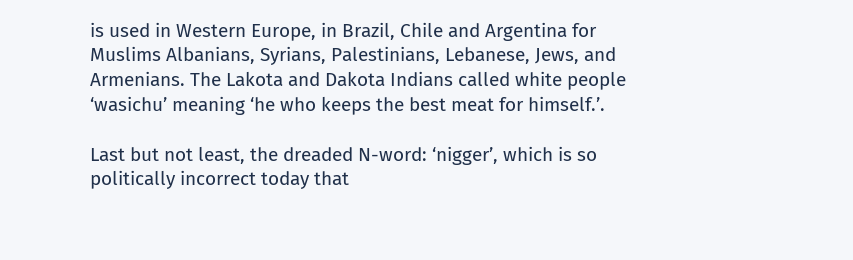is used in Western Europe, in Brazil, Chile and Argentina for Muslims Albanians, Syrians, Palestinians, Lebanese, Jews, and Armenians. The Lakota and Dakota Indians called white people ‘wasichu’ meaning ‘he who keeps the best meat for himself.’.

Last but not least, the dreaded N-word: ‘nigger’, which is so politically incorrect today that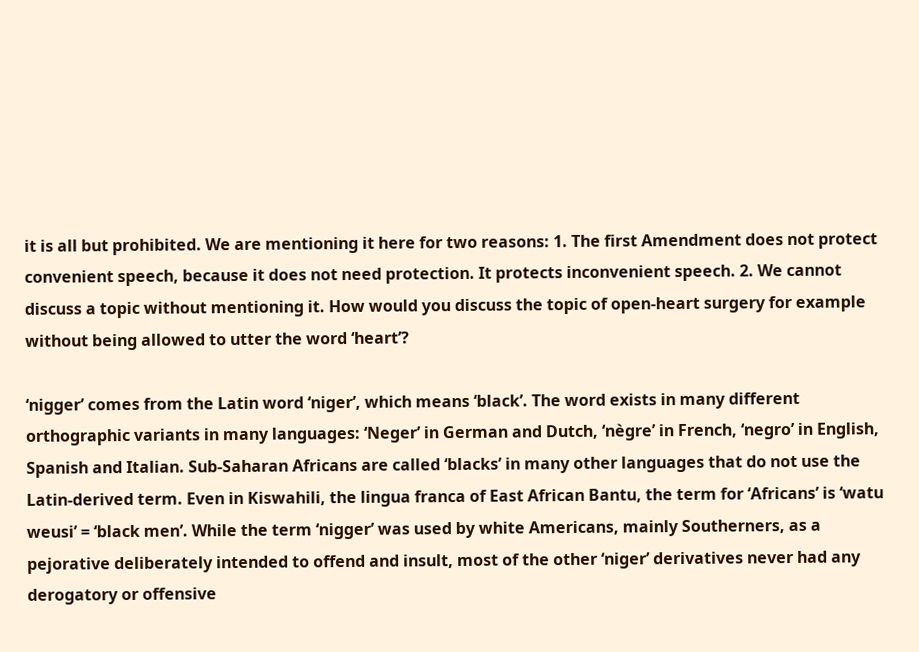it is all but prohibited. We are mentioning it here for two reasons: 1. The first Amendment does not protect convenient speech, because it does not need protection. It protects inconvenient speech. 2. We cannot discuss a topic without mentioning it. How would you discuss the topic of open-heart surgery for example without being allowed to utter the word ‘heart’?

‘nigger’ comes from the Latin word ‘niger’, which means ‘black’. The word exists in many different orthographic variants in many languages: ‘Neger’ in German and Dutch, ‘nègre’ in French, ‘negro’ in English, Spanish and Italian. Sub-Saharan Africans are called ‘blacks’ in many other languages that do not use the Latin-derived term. Even in Kiswahili, the lingua franca of East African Bantu, the term for ‘Africans’ is ‘watu weusi’ = ‘black men’. While the term ‘nigger’ was used by white Americans, mainly Southerners, as a pejorative deliberately intended to offend and insult, most of the other ‘niger’ derivatives never had any derogatory or offensive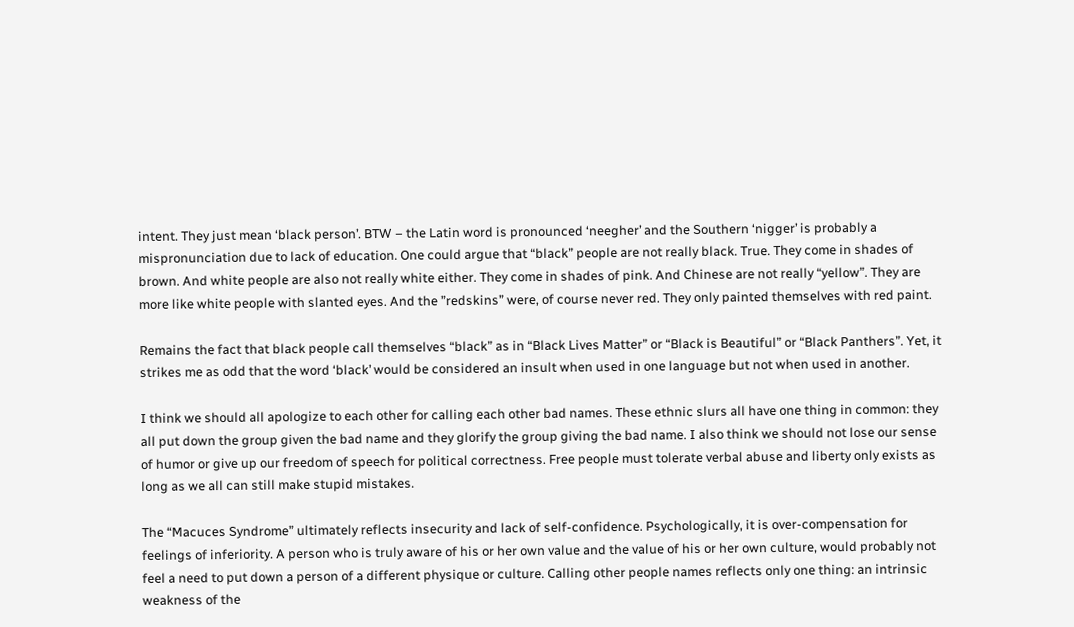intent. They just mean ‘black person’. BTW – the Latin word is pronounced ‘neegher’ and the Southern ‘nigger’ is probably a mispronunciation due to lack of education. One could argue that “black” people are not really black. True. They come in shades of brown. And white people are also not really white either. They come in shades of pink. And Chinese are not really “yellow”. They are more like white people with slanted eyes. And the ”redskins” were, of course never red. They only painted themselves with red paint.

Remains the fact that black people call themselves “black” as in “Black Lives Matter” or “Black is Beautiful” or “Black Panthers”. Yet, it strikes me as odd that the word ‘black’ would be considered an insult when used in one language but not when used in another.

I think we should all apologize to each other for calling each other bad names. These ethnic slurs all have one thing in common: they all put down the group given the bad name and they glorify the group giving the bad name. I also think we should not lose our sense of humor or give up our freedom of speech for political correctness. Free people must tolerate verbal abuse and liberty only exists as long as we all can still make stupid mistakes.

The “Macuces Syndrome” ultimately reflects insecurity and lack of self-confidence. Psychologically, it is over-compensation for feelings of inferiority. A person who is truly aware of his or her own value and the value of his or her own culture, would probably not feel a need to put down a person of a different physique or culture. Calling other people names reflects only one thing: an intrinsic weakness of the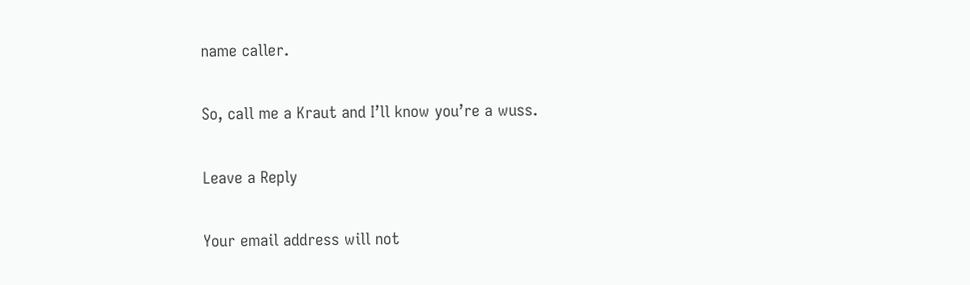name caller.

So, call me a Kraut and I’ll know you’re a wuss.

Leave a Reply

Your email address will not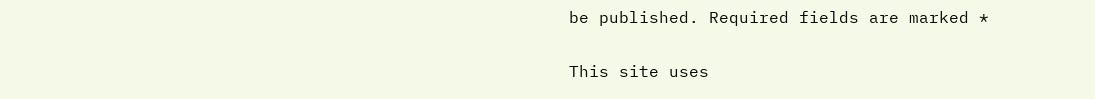be published. Required fields are marked *

This site uses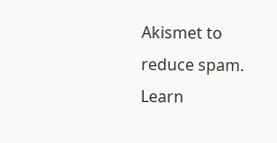Akismet to reduce spam. Learn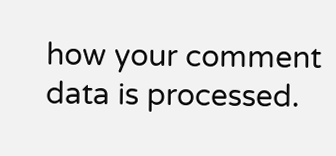how your comment data is processed.